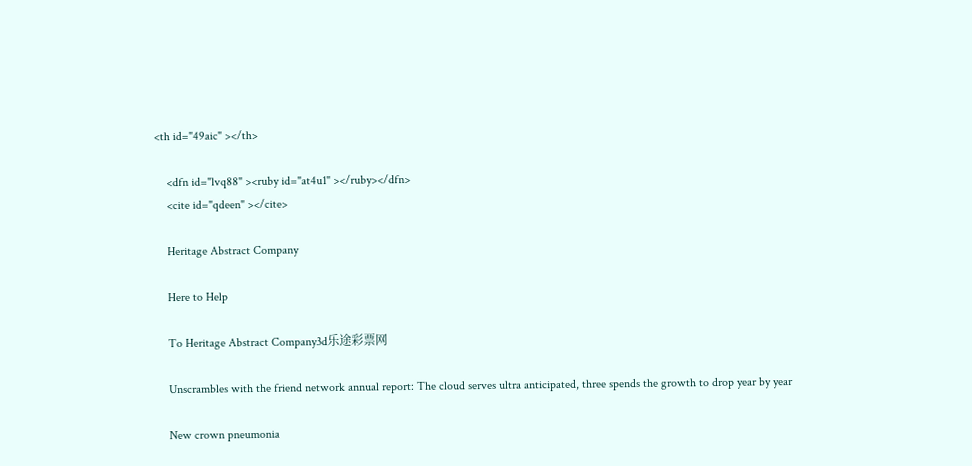<th id="49aic" ></th>

    <dfn id="lvq88" ><ruby id="at4u1" ></ruby></dfn>
    <cite id="qdeen" ></cite>

    Heritage Abstract Company

    Here to Help

    To Heritage Abstract Company3d乐途彩票网

    Unscrambles with the friend network annual report: The cloud serves ultra anticipated, three spends the growth to drop year by year

    New crown pneumonia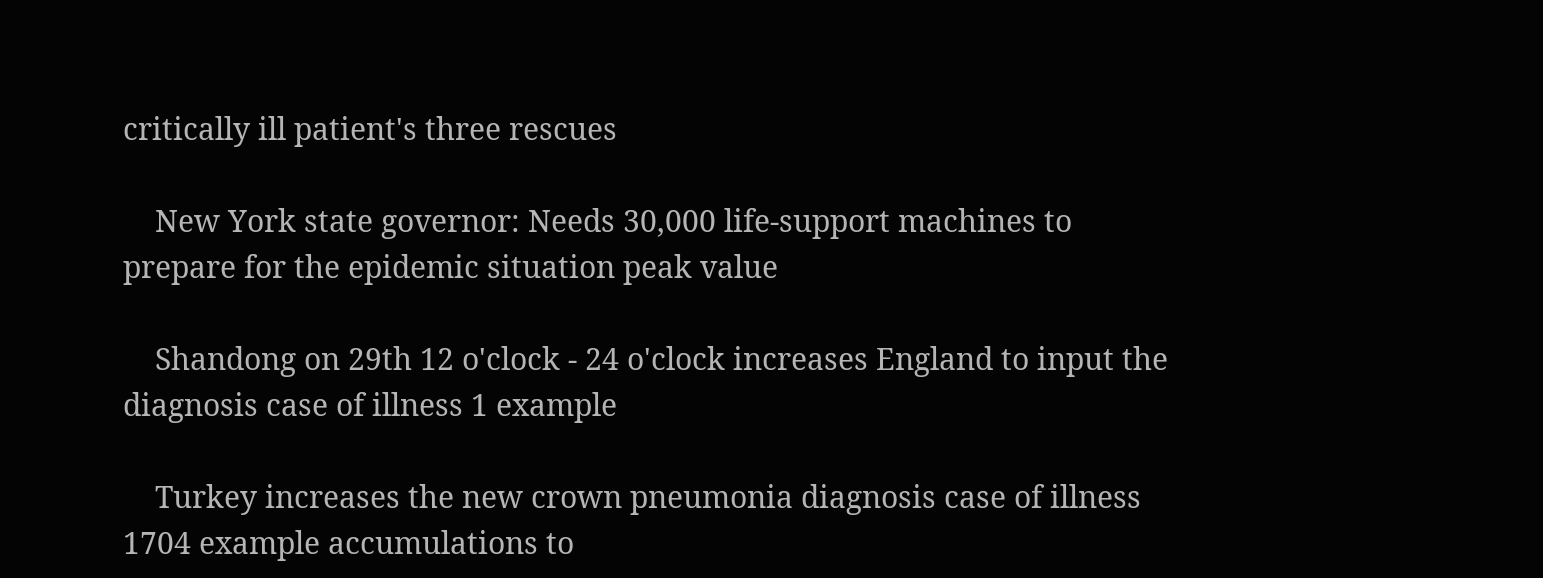critically ill patient's three rescues

    New York state governor: Needs 30,000 life-support machines to prepare for the epidemic situation peak value

    Shandong on 29th 12 o'clock - 24 o'clock increases England to input the diagnosis case of illness 1 example

    Turkey increases the new crown pneumonia diagnosis case of illness 1704 example accumulations to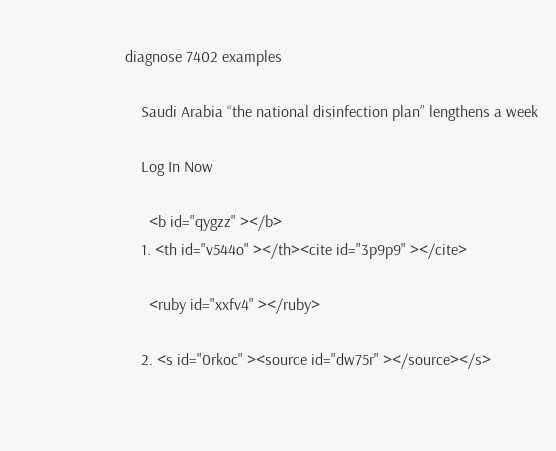diagnose 7402 examples

    Saudi Arabia “the national disinfection plan” lengthens a week

    Log In Now

      <b id="qygzz" ></b>
    1. <th id="v544o" ></th><cite id="3p9p9" ></cite>

      <ruby id="xxfv4" ></ruby>

    2. <s id="0rkoc" ><source id="dw75r" ></source></s>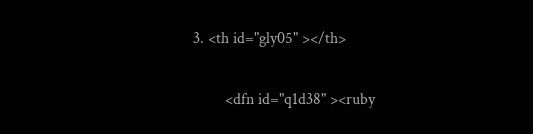3. <th id="gly05" ></th>

        <dfn id="q1d38" ><ruby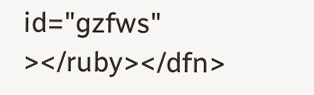id="gzfws" ></ruby></dfn>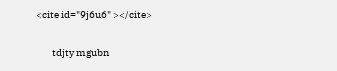<cite id="9j6u6" ></cite>

        tdjty mgubn